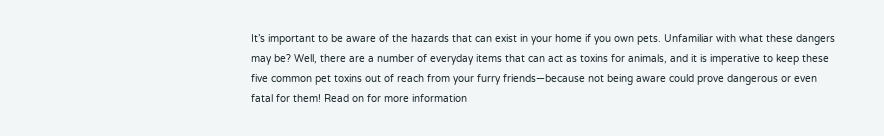It’s important to be aware of the hazards that can exist in your home if you own pets. Unfamiliar with what these dangers may be? Well, there are a number of everyday items that can act as toxins for animals, and it is imperative to keep these five common pet toxins out of reach from your furry friends—because not being aware could prove dangerous or even fatal for them! Read on for more information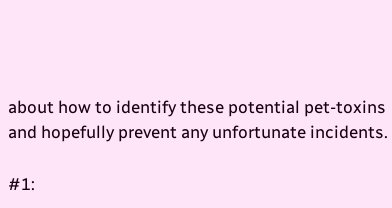about how to identify these potential pet-toxins and hopefully prevent any unfortunate incidents.

#1: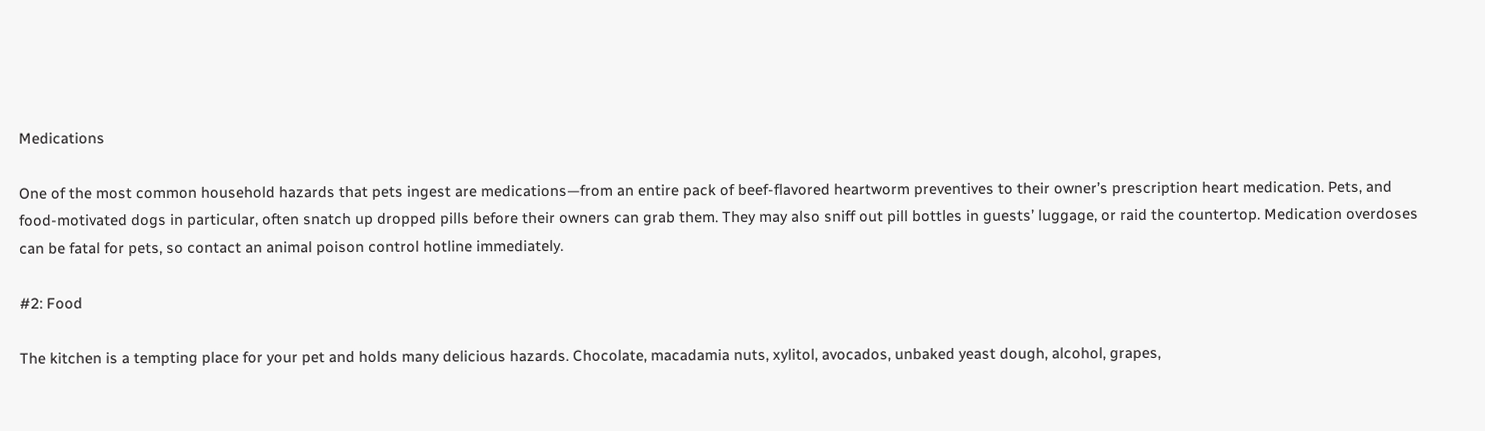Medications

One of the most common household hazards that pets ingest are medications—from an entire pack of beef-flavored heartworm preventives to their owner’s prescription heart medication. Pets, and food-motivated dogs in particular, often snatch up dropped pills before their owners can grab them. They may also sniff out pill bottles in guests’ luggage, or raid the countertop. Medication overdoses can be fatal for pets, so contact an animal poison control hotline immediately.

#2: Food

The kitchen is a tempting place for your pet and holds many delicious hazards. Chocolate, macadamia nuts, xylitol, avocados, unbaked yeast dough, alcohol, grapes,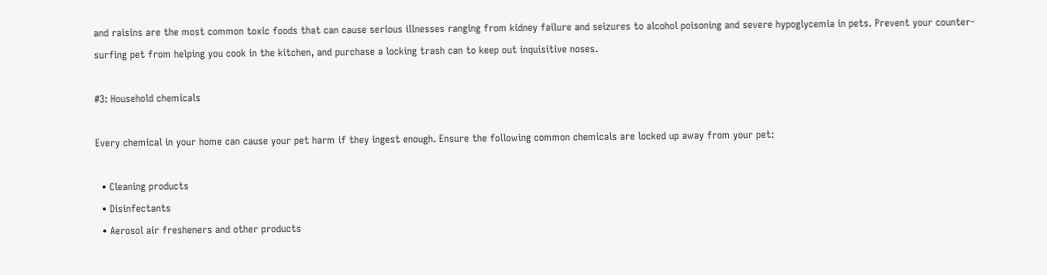and raisins are the most common toxic foods that can cause serious illnesses ranging from kidney failure and seizures to alcohol poisoning and severe hypoglycemia in pets. Prevent your counter-surfing pet from helping you cook in the kitchen, and purchase a locking trash can to keep out inquisitive noses.

#3: Household chemicals

Every chemical in your home can cause your pet harm if they ingest enough. Ensure the following common chemicals are locked up away from your pet:

  • Cleaning products
  • Disinfectants
  • Aerosol air fresheners and other products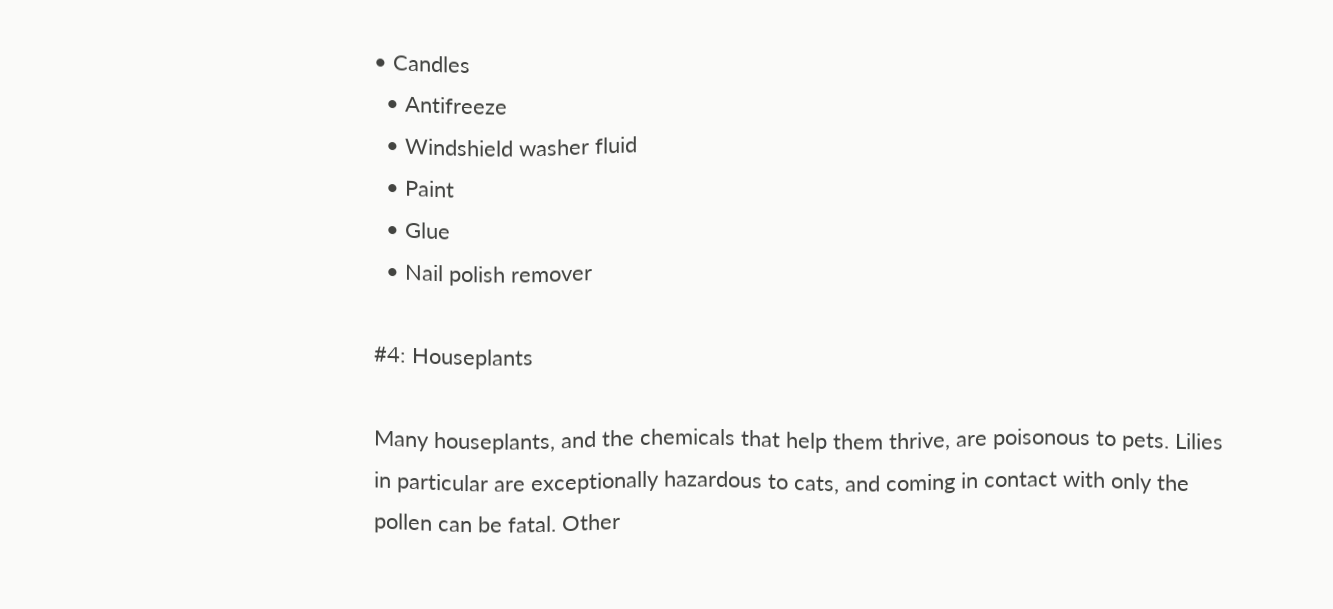• Candles
  • Antifreeze
  • Windshield washer fluid
  • Paint
  • Glue
  • Nail polish remover

#4: Houseplants

Many houseplants, and the chemicals that help them thrive, are poisonous to pets. Lilies in particular are exceptionally hazardous to cats, and coming in contact with only the pollen can be fatal. Other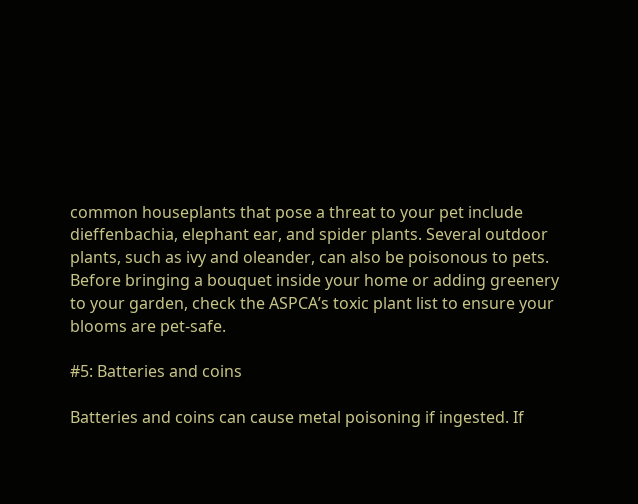common houseplants that pose a threat to your pet include dieffenbachia, elephant ear, and spider plants. Several outdoor plants, such as ivy and oleander, can also be poisonous to pets. Before bringing a bouquet inside your home or adding greenery to your garden, check the ASPCA’s toxic plant list to ensure your blooms are pet-safe.

#5: Batteries and coins

Batteries and coins can cause metal poisoning if ingested. If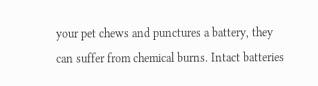your pet chews and punctures a battery, they can suffer from chemical burns. Intact batteries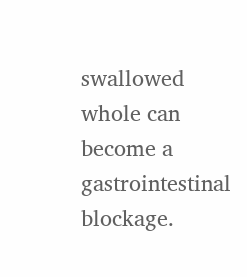swallowed whole can become a gastrointestinal blockage.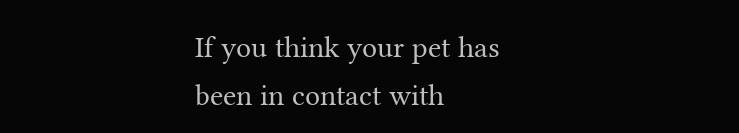If you think your pet has been in contact with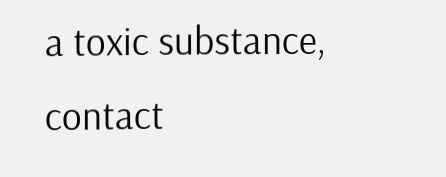a toxic substance, contact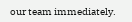our team immediately.